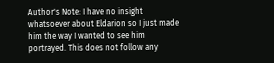Author's Note: I have no insight whatsoever about Eldarion so I just made him the way I wanted to see him portrayed. This does not follow any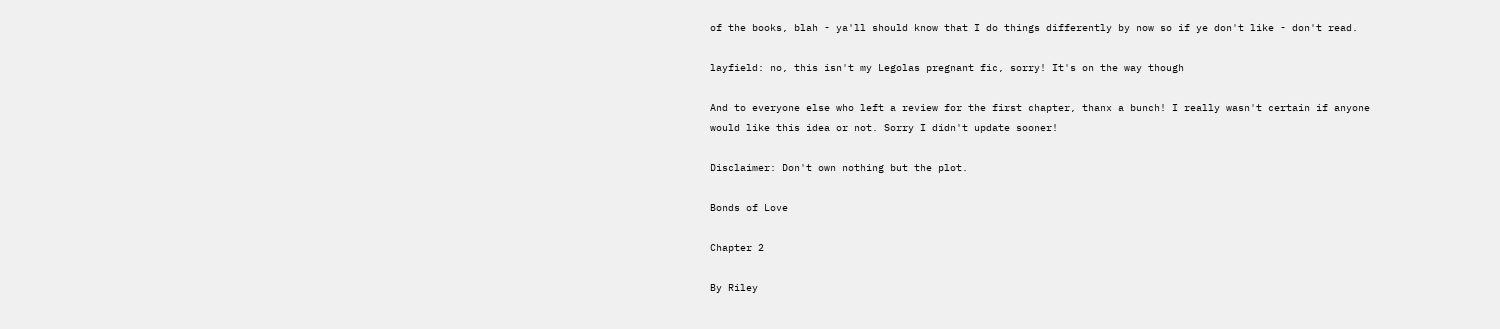of the books, blah - ya'll should know that I do things differently by now so if ye don't like - don't read.

layfield: no, this isn't my Legolas pregnant fic, sorry! It's on the way though

And to everyone else who left a review for the first chapter, thanx a bunch! I really wasn't certain if anyone would like this idea or not. Sorry I didn't update sooner!

Disclaimer: Don't own nothing but the plot.

Bonds of Love

Chapter 2

By Riley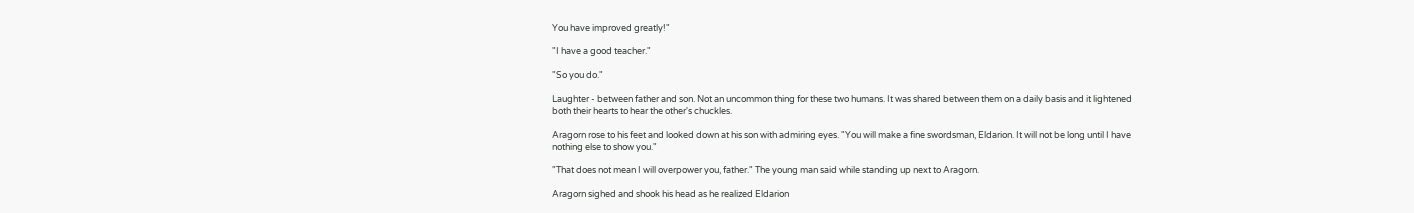You have improved greatly!"

"I have a good teacher."

"So you do."

Laughter - between father and son. Not an uncommon thing for these two humans. It was shared between them on a daily basis and it lightened both their hearts to hear the other's chuckles.

Aragorn rose to his feet and looked down at his son with admiring eyes. "You will make a fine swordsman, Eldarion. It will not be long until I have nothing else to show you."

"That does not mean I will overpower you, father." The young man said while standing up next to Aragorn.

Aragorn sighed and shook his head as he realized Eldarion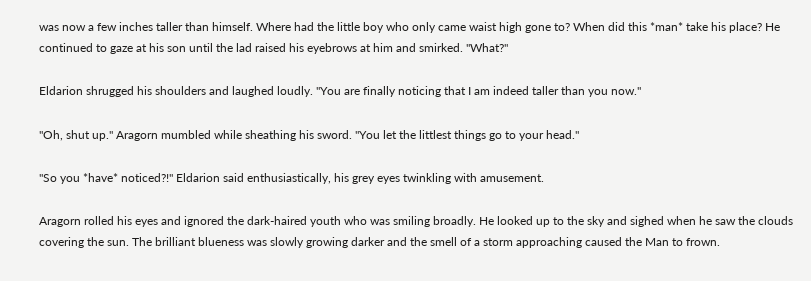was now a few inches taller than himself. Where had the little boy who only came waist high gone to? When did this *man* take his place? He continued to gaze at his son until the lad raised his eyebrows at him and smirked. "What?"

Eldarion shrugged his shoulders and laughed loudly. "You are finally noticing that I am indeed taller than you now."

"Oh, shut up." Aragorn mumbled while sheathing his sword. "You let the littlest things go to your head."

"So you *have* noticed?!" Eldarion said enthusiastically, his grey eyes twinkling with amusement.

Aragorn rolled his eyes and ignored the dark-haired youth who was smiling broadly. He looked up to the sky and sighed when he saw the clouds covering the sun. The brilliant blueness was slowly growing darker and the smell of a storm approaching caused the Man to frown.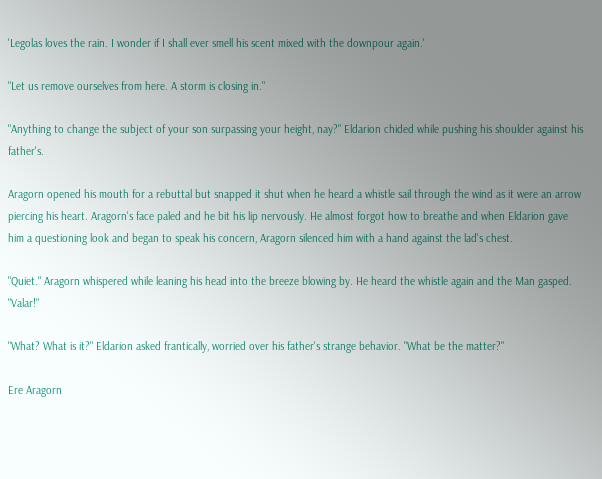'Legolas loves the rain. I wonder if I shall ever smell his scent mixed with the downpour again.'

"Let us remove ourselves from here. A storm is closing in."

"Anything to change the subject of your son surpassing your height, nay?" Eldarion chided while pushing his shoulder against his father's.

Aragorn opened his mouth for a rebuttal but snapped it shut when he heard a whistle sail through the wind as it were an arrow piercing his heart. Aragorn's face paled and he bit his lip nervously. He almost forgot how to breathe and when Eldarion gave him a questioning look and began to speak his concern, Aragorn silenced him with a hand against the lad's chest.

"Quiet." Aragorn whispered while leaning his head into the breeze blowing by. He heard the whistle again and the Man gasped. "Valar!"

"What? What is it?" Eldarion asked frantically, worried over his father's strange behavior. "What be the matter?"

Ere Aragorn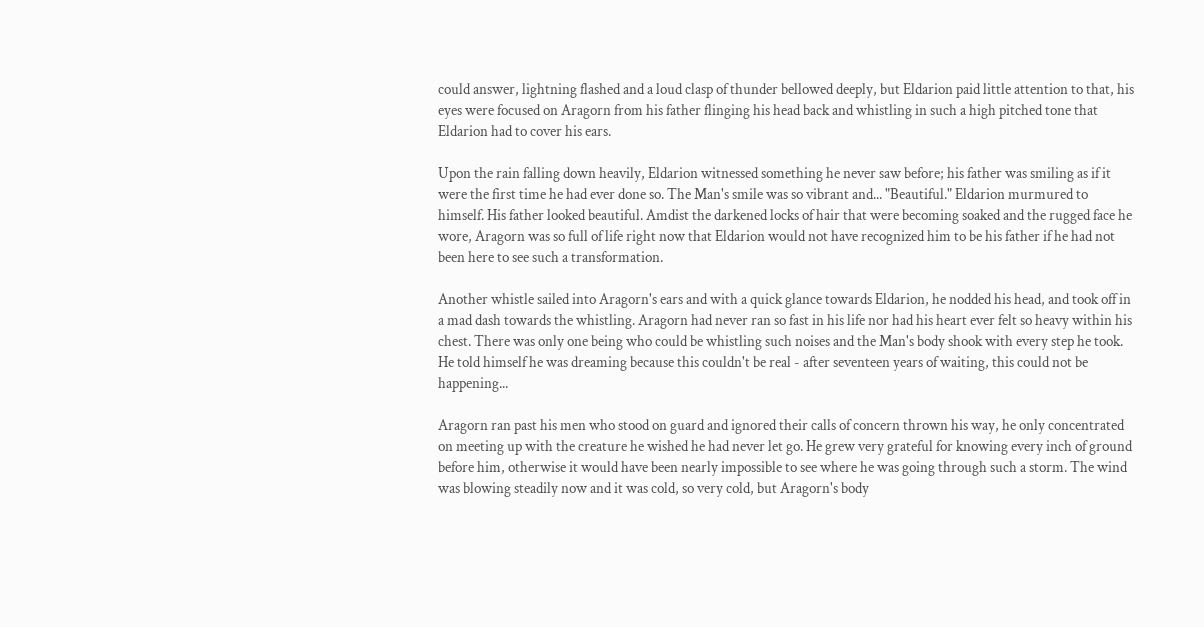could answer, lightning flashed and a loud clasp of thunder bellowed deeply, but Eldarion paid little attention to that, his eyes were focused on Aragorn from his father flinging his head back and whistling in such a high pitched tone that Eldarion had to cover his ears.

Upon the rain falling down heavily, Eldarion witnessed something he never saw before; his father was smiling as if it were the first time he had ever done so. The Man's smile was so vibrant and... "Beautiful." Eldarion murmured to himself. His father looked beautiful. Amdist the darkened locks of hair that were becoming soaked and the rugged face he wore, Aragorn was so full of life right now that Eldarion would not have recognized him to be his father if he had not been here to see such a transformation.

Another whistle sailed into Aragorn's ears and with a quick glance towards Eldarion, he nodded his head, and took off in a mad dash towards the whistling. Aragorn had never ran so fast in his life nor had his heart ever felt so heavy within his chest. There was only one being who could be whistling such noises and the Man's body shook with every step he took. He told himself he was dreaming because this couldn't be real - after seventeen years of waiting, this could not be happening...

Aragorn ran past his men who stood on guard and ignored their calls of concern thrown his way, he only concentrated on meeting up with the creature he wished he had never let go. He grew very grateful for knowing every inch of ground before him, otherwise it would have been nearly impossible to see where he was going through such a storm. The wind was blowing steadily now and it was cold, so very cold, but Aragorn's body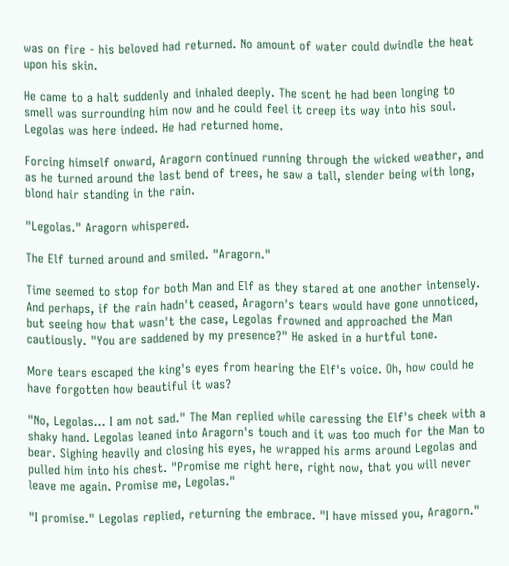was on fire - his beloved had returned. No amount of water could dwindle the heat upon his skin.

He came to a halt suddenly and inhaled deeply. The scent he had been longing to smell was surrounding him now and he could feel it creep its way into his soul. Legolas was here indeed. He had returned home.

Forcing himself onward, Aragorn continued running through the wicked weather, and as he turned around the last bend of trees, he saw a tall, slender being with long, blond hair standing in the rain.

"Legolas." Aragorn whispered.

The Elf turned around and smiled. "Aragorn."

Time seemed to stop for both Man and Elf as they stared at one another intensely. And perhaps, if the rain hadn't ceased, Aragorn's tears would have gone unnoticed, but seeing how that wasn't the case, Legolas frowned and approached the Man cautiously. "You are saddened by my presence?" He asked in a hurtful tone.

More tears escaped the king's eyes from hearing the Elf's voice. Oh, how could he have forgotten how beautiful it was?

"No, Legolas... I am not sad." The Man replied while caressing the Elf's cheek with a shaky hand. Legolas leaned into Aragorn's touch and it was too much for the Man to bear. Sighing heavily and closing his eyes, he wrapped his arms around Legolas and pulled him into his chest. "Promise me right here, right now, that you will never leave me again. Promise me, Legolas."

"I promise." Legolas replied, returning the embrace. "I have missed you, Aragorn."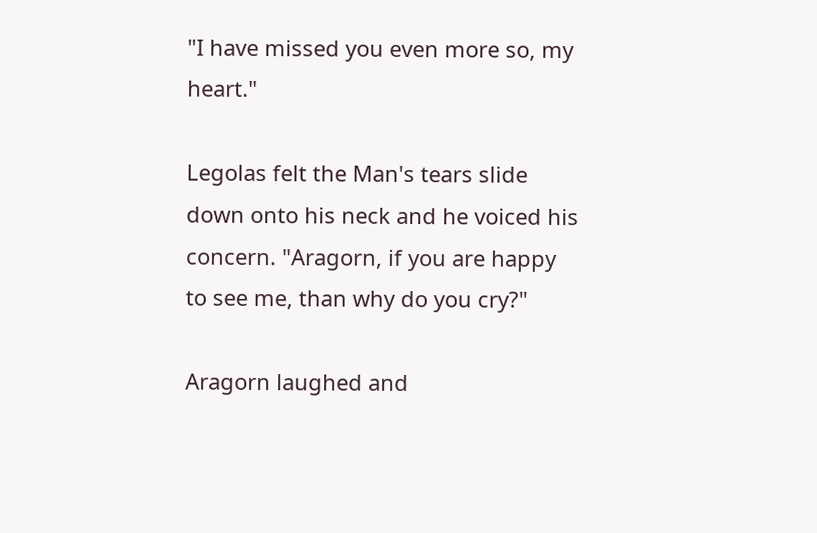"I have missed you even more so, my heart."

Legolas felt the Man's tears slide down onto his neck and he voiced his concern. "Aragorn, if you are happy to see me, than why do you cry?"

Aragorn laughed and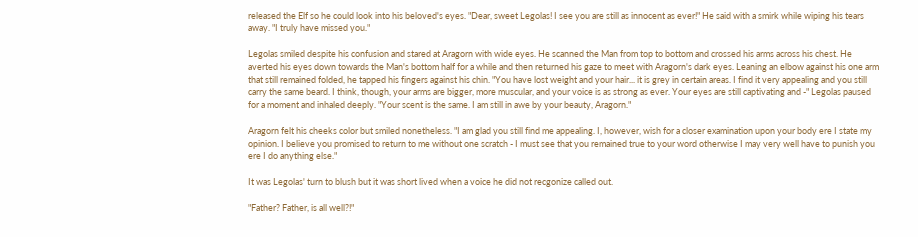released the Elf so he could look into his beloved's eyes. "Dear, sweet Legolas! I see you are still as innocent as ever!" He said with a smirk while wiping his tears away. "I truly have missed you."

Legolas smiled despite his confusion and stared at Aragorn with wide eyes. He scanned the Man from top to bottom and crossed his arms across his chest. He averted his eyes down towards the Man's bottom half for a while and then returned his gaze to meet with Aragorn's dark eyes. Leaning an elbow against his one arm that still remained folded, he tapped his fingers against his chin. "You have lost weight and your hair... it is grey in certain areas. I find it very appealing and you still carry the same beard. I think, though, your arms are bigger, more muscular, and your voice is as strong as ever. Your eyes are still captivating and -" Legolas paused for a moment and inhaled deeply. "Your scent is the same. I am still in awe by your beauty, Aragorn."

Aragorn felt his cheeks color but smiled nonetheless. "I am glad you still find me appealing. I, however, wish for a closer examination upon your body ere I state my opinion. I believe you promised to return to me without one scratch - I must see that you remained true to your word otherwise I may very well have to punish you ere I do anything else."

It was Legolas' turn to blush but it was short lived when a voice he did not recgonize called out.

"Father? Father, is all well?!"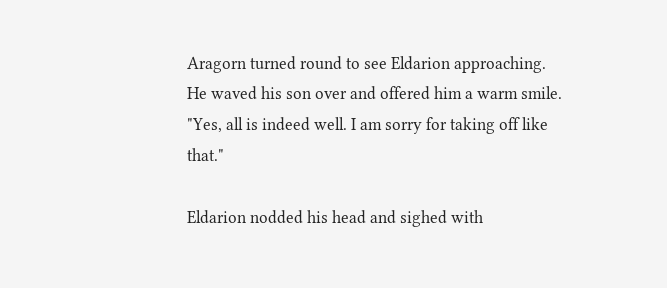Aragorn turned round to see Eldarion approaching. He waved his son over and offered him a warm smile. "Yes, all is indeed well. I am sorry for taking off like that."

Eldarion nodded his head and sighed with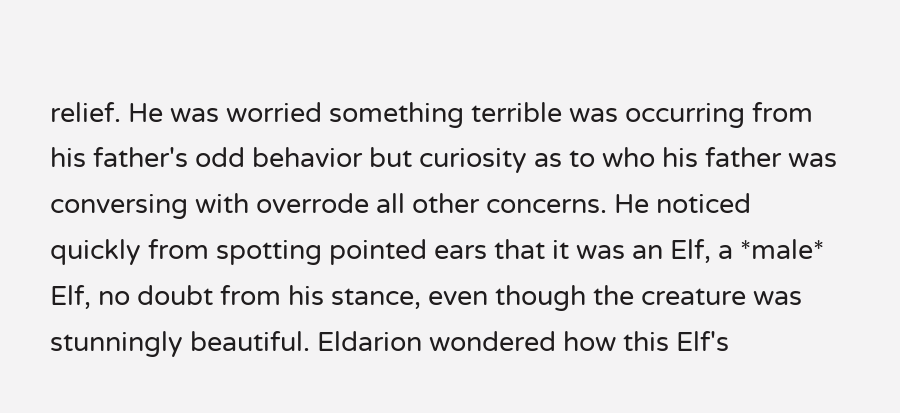relief. He was worried something terrible was occurring from his father's odd behavior but curiosity as to who his father was conversing with overrode all other concerns. He noticed quickly from spotting pointed ears that it was an Elf, a *male* Elf, no doubt from his stance, even though the creature was stunningly beautiful. Eldarion wondered how this Elf's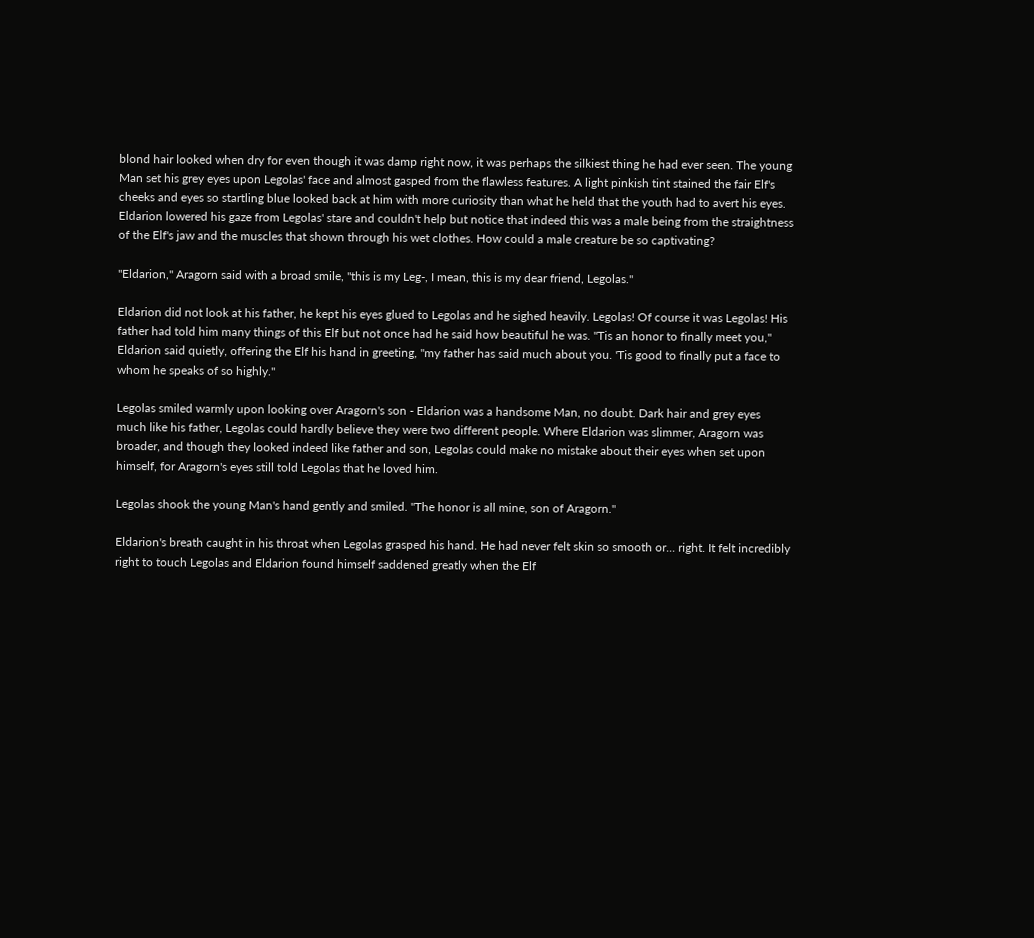blond hair looked when dry for even though it was damp right now, it was perhaps the silkiest thing he had ever seen. The young Man set his grey eyes upon Legolas' face and almost gasped from the flawless features. A light pinkish tint stained the fair Elf's cheeks and eyes so startling blue looked back at him with more curiosity than what he held that the youth had to avert his eyes. Eldarion lowered his gaze from Legolas' stare and couldn't help but notice that indeed this was a male being from the straightness of the Elf's jaw and the muscles that shown through his wet clothes. How could a male creature be so captivating?

"Eldarion," Aragorn said with a broad smile, "this is my Leg-, I mean, this is my dear friend, Legolas."

Eldarion did not look at his father, he kept his eyes glued to Legolas and he sighed heavily. Legolas! Of course it was Legolas! His father had told him many things of this Elf but not once had he said how beautiful he was. "Tis an honor to finally meet you," Eldarion said quietly, offering the Elf his hand in greeting, "my father has said much about you. 'Tis good to finally put a face to whom he speaks of so highly."

Legolas smiled warmly upon looking over Aragorn's son - Eldarion was a handsome Man, no doubt. Dark hair and grey eyes much like his father, Legolas could hardly believe they were two different people. Where Eldarion was slimmer, Aragorn was broader, and though they looked indeed like father and son, Legolas could make no mistake about their eyes when set upon himself, for Aragorn's eyes still told Legolas that he loved him.

Legolas shook the young Man's hand gently and smiled. "The honor is all mine, son of Aragorn."

Eldarion's breath caught in his throat when Legolas grasped his hand. He had never felt skin so smooth or... right. It felt incredibly right to touch Legolas and Eldarion found himself saddened greatly when the Elf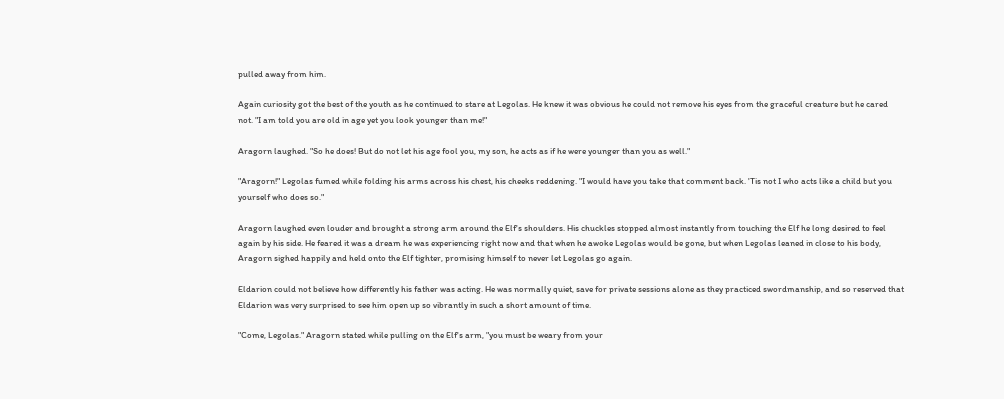pulled away from him.

Again curiosity got the best of the youth as he continued to stare at Legolas. He knew it was obvious he could not remove his eyes from the graceful creature but he cared not. "I am told you are old in age yet you look younger than me!"

Aragorn laughed. "So he does! But do not let his age fool you, my son, he acts as if he were younger than you as well."

"Aragorn!" Legolas fumed while folding his arms across his chest, his cheeks reddening. "I would have you take that comment back. 'Tis not I who acts like a child but you yourself who does so."

Aragorn laughed even louder and brought a strong arm around the Elf's shoulders. His chuckles stopped almost instantly from touching the Elf he long desired to feel again by his side. He feared it was a dream he was experiencing right now and that when he awoke Legolas would be gone, but when Legolas leaned in close to his body, Aragorn sighed happily and held onto the Elf tighter, promising himself to never let Legolas go again.

Eldarion could not believe how differently his father was acting. He was normally quiet, save for private sessions alone as they practiced swordmanship, and so reserved that Eldarion was very surprised to see him open up so vibrantly in such a short amount of time.

"Come, Legolas." Aragorn stated while pulling on the Elf's arm, "you must be weary from your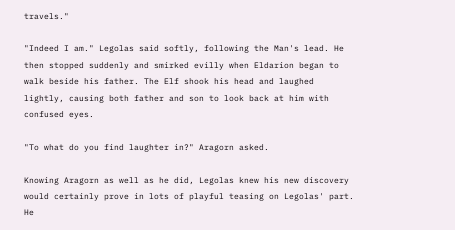travels."

"Indeed I am." Legolas said softly, following the Man's lead. He then stopped suddenly and smirked evilly when Eldarion began to walk beside his father. The Elf shook his head and laughed lightly, causing both father and son to look back at him with confused eyes.

"To what do you find laughter in?" Aragorn asked.

Knowing Aragorn as well as he did, Legolas knew his new discovery would certainly prove in lots of playful teasing on Legolas' part. He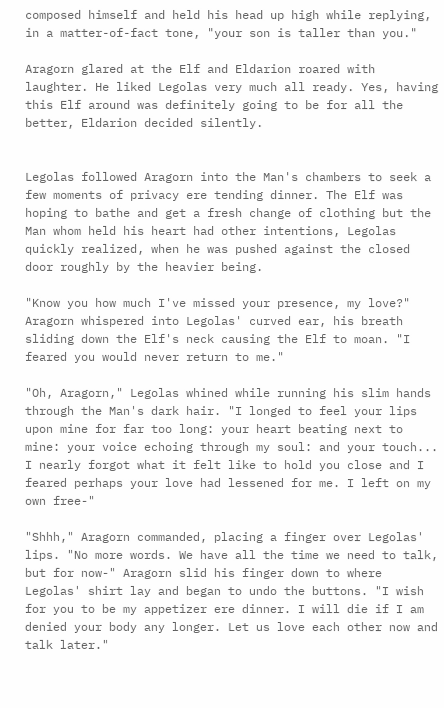composed himself and held his head up high while replying, in a matter-of-fact tone, "your son is taller than you."

Aragorn glared at the Elf and Eldarion roared with laughter. He liked Legolas very much all ready. Yes, having this Elf around was definitely going to be for all the better, Eldarion decided silently.


Legolas followed Aragorn into the Man's chambers to seek a few moments of privacy ere tending dinner. The Elf was hoping to bathe and get a fresh change of clothing but the Man whom held his heart had other intentions, Legolas quickly realized, when he was pushed against the closed door roughly by the heavier being.

"Know you how much I've missed your presence, my love?" Aragorn whispered into Legolas' curved ear, his breath sliding down the Elf's neck causing the Elf to moan. "I feared you would never return to me."

"Oh, Aragorn," Legolas whined while running his slim hands through the Man's dark hair. "I longed to feel your lips upon mine for far too long: your heart beating next to mine: your voice echoing through my soul: and your touch... I nearly forgot what it felt like to hold you close and I feared perhaps your love had lessened for me. I left on my own free-"

"Shhh," Aragorn commanded, placing a finger over Legolas' lips. "No more words. We have all the time we need to talk, but for now-" Aragorn slid his finger down to where Legolas' shirt lay and began to undo the buttons. "I wish for you to be my appetizer ere dinner. I will die if I am denied your body any longer. Let us love each other now and talk later."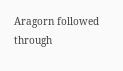Aragorn followed through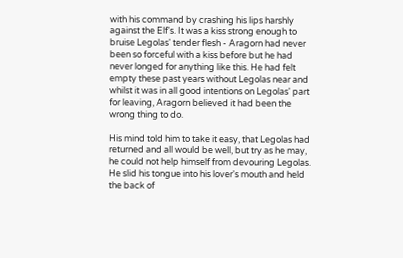with his command by crashing his lips harshly against the Elf's. It was a kiss strong enough to bruise Legolas' tender flesh - Aragorn had never been so forceful with a kiss before but he had never longed for anything like this. He had felt empty these past years without Legolas near and whilst it was in all good intentions on Legolas' part for leaving, Aragorn believed it had been the wrong thing to do.

His mind told him to take it easy, that Legolas had returned and all would be well, but try as he may, he could not help himself from devouring Legolas. He slid his tongue into his lover's mouth and held the back of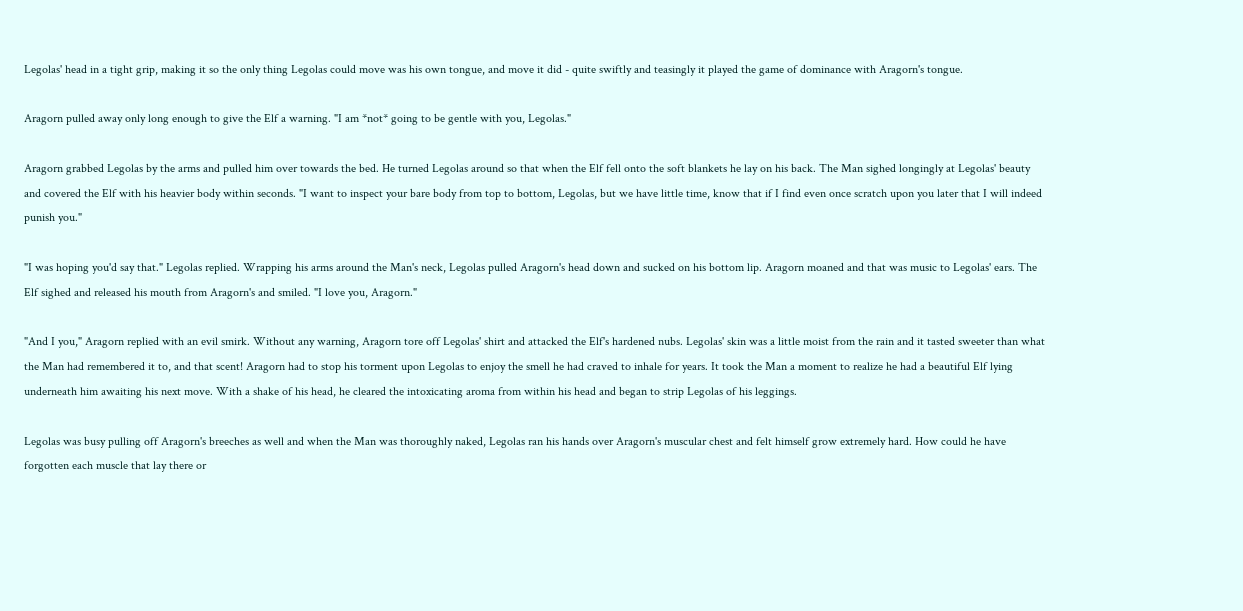Legolas' head in a tight grip, making it so the only thing Legolas could move was his own tongue, and move it did - quite swiftly and teasingly it played the game of dominance with Aragorn's tongue.

Aragorn pulled away only long enough to give the Elf a warning. "I am *not* going to be gentle with you, Legolas."

Aragorn grabbed Legolas by the arms and pulled him over towards the bed. He turned Legolas around so that when the Elf fell onto the soft blankets he lay on his back. The Man sighed longingly at Legolas' beauty and covered the Elf with his heavier body within seconds. "I want to inspect your bare body from top to bottom, Legolas, but we have little time, know that if I find even once scratch upon you later that I will indeed punish you."

"I was hoping you'd say that." Legolas replied. Wrapping his arms around the Man's neck, Legolas pulled Aragorn's head down and sucked on his bottom lip. Aragorn moaned and that was music to Legolas' ears. The Elf sighed and released his mouth from Aragorn's and smiled. "I love you, Aragorn."

"And I you," Aragorn replied with an evil smirk. Without any warning, Aragorn tore off Legolas' shirt and attacked the Elf's hardened nubs. Legolas' skin was a little moist from the rain and it tasted sweeter than what the Man had remembered it to, and that scent! Aragorn had to stop his torment upon Legolas to enjoy the smell he had craved to inhale for years. It took the Man a moment to realize he had a beautiful Elf lying underneath him awaiting his next move. With a shake of his head, he cleared the intoxicating aroma from within his head and began to strip Legolas of his leggings.

Legolas was busy pulling off Aragorn's breeches as well and when the Man was thoroughly naked, Legolas ran his hands over Aragorn's muscular chest and felt himself grow extremely hard. How could he have forgotten each muscle that lay there or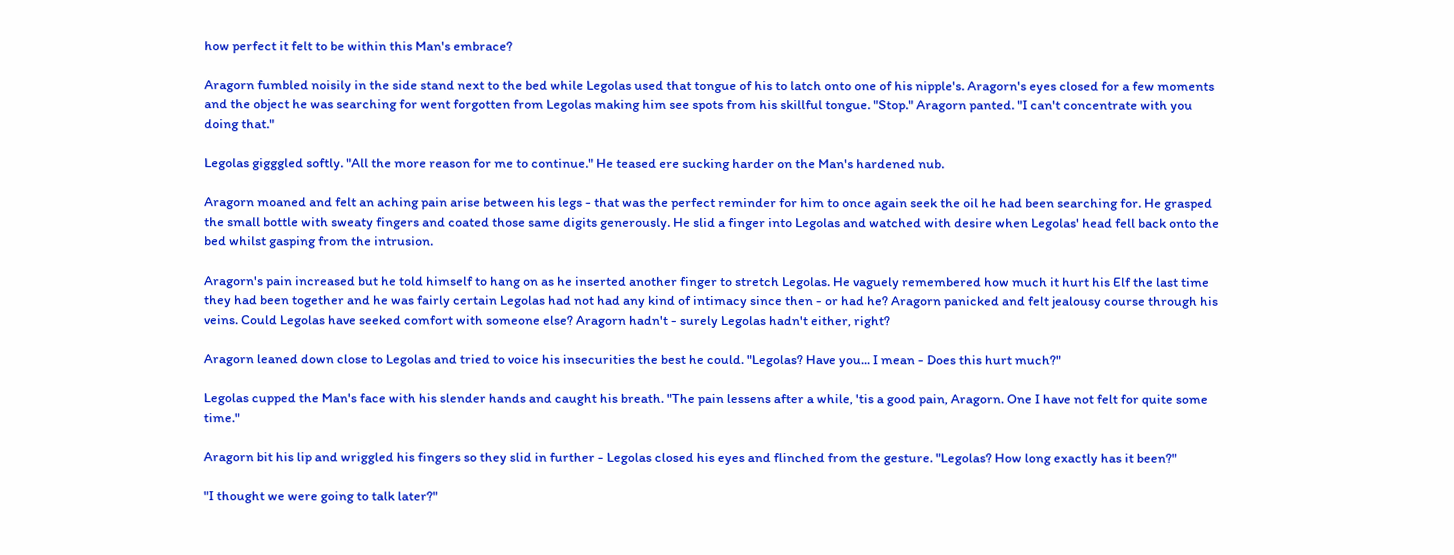how perfect it felt to be within this Man's embrace?

Aragorn fumbled noisily in the side stand next to the bed while Legolas used that tongue of his to latch onto one of his nipple's. Aragorn's eyes closed for a few moments and the object he was searching for went forgotten from Legolas making him see spots from his skillful tongue. "Stop." Aragorn panted. "I can't concentrate with you doing that."

Legolas gigggled softly. "All the more reason for me to continue." He teased ere sucking harder on the Man's hardened nub.

Aragorn moaned and felt an aching pain arise between his legs - that was the perfect reminder for him to once again seek the oil he had been searching for. He grasped the small bottle with sweaty fingers and coated those same digits generously. He slid a finger into Legolas and watched with desire when Legolas' head fell back onto the bed whilst gasping from the intrusion.

Aragorn's pain increased but he told himself to hang on as he inserted another finger to stretch Legolas. He vaguely remembered how much it hurt his Elf the last time they had been together and he was fairly certain Legolas had not had any kind of intimacy since then - or had he? Aragorn panicked and felt jealousy course through his veins. Could Legolas have seeked comfort with someone else? Aragorn hadn't - surely Legolas hadn't either, right?

Aragorn leaned down close to Legolas and tried to voice his insecurities the best he could. "Legolas? Have you... I mean - Does this hurt much?"

Legolas cupped the Man's face with his slender hands and caught his breath. "The pain lessens after a while, 'tis a good pain, Aragorn. One I have not felt for quite some time."

Aragorn bit his lip and wriggled his fingers so they slid in further - Legolas closed his eyes and flinched from the gesture. "Legolas? How long exactly has it been?"

"I thought we were going to talk later?"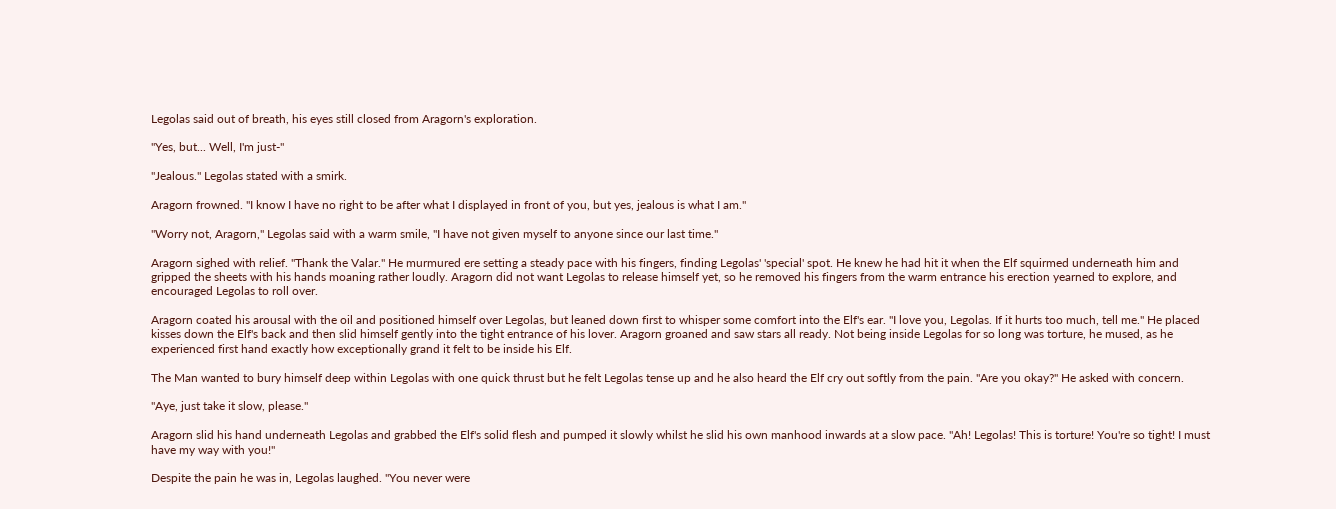Legolas said out of breath, his eyes still closed from Aragorn's exploration.

"Yes, but... Well, I'm just-"

"Jealous." Legolas stated with a smirk.

Aragorn frowned. "I know I have no right to be after what I displayed in front of you, but yes, jealous is what I am."

"Worry not, Aragorn," Legolas said with a warm smile, "I have not given myself to anyone since our last time."

Aragorn sighed with relief. "Thank the Valar." He murmured ere setting a steady pace with his fingers, finding Legolas' 'special' spot. He knew he had hit it when the Elf squirmed underneath him and gripped the sheets with his hands moaning rather loudly. Aragorn did not want Legolas to release himself yet, so he removed his fingers from the warm entrance his erection yearned to explore, and encouraged Legolas to roll over.

Aragorn coated his arousal with the oil and positioned himself over Legolas, but leaned down first to whisper some comfort into the Elf's ear. "I love you, Legolas. If it hurts too much, tell me." He placed kisses down the Elf's back and then slid himself gently into the tight entrance of his lover. Aragorn groaned and saw stars all ready. Not being inside Legolas for so long was torture, he mused, as he experienced first hand exactly how exceptionally grand it felt to be inside his Elf.

The Man wanted to bury himself deep within Legolas with one quick thrust but he felt Legolas tense up and he also heard the Elf cry out softly from the pain. "Are you okay?" He asked with concern.

"Aye, just take it slow, please."

Aragorn slid his hand underneath Legolas and grabbed the Elf's solid flesh and pumped it slowly whilst he slid his own manhood inwards at a slow pace. "Ah! Legolas! This is torture! You're so tight! I must have my way with you!"

Despite the pain he was in, Legolas laughed. "You never were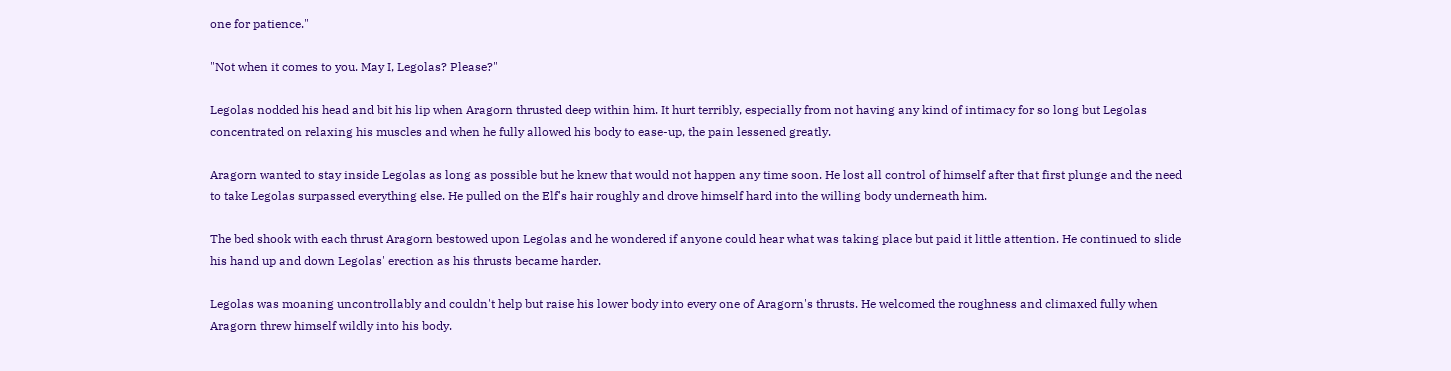one for patience."

"Not when it comes to you. May I, Legolas? Please?"

Legolas nodded his head and bit his lip when Aragorn thrusted deep within him. It hurt terribly, especially from not having any kind of intimacy for so long but Legolas concentrated on relaxing his muscles and when he fully allowed his body to ease-up, the pain lessened greatly.

Aragorn wanted to stay inside Legolas as long as possible but he knew that would not happen any time soon. He lost all control of himself after that first plunge and the need to take Legolas surpassed everything else. He pulled on the Elf's hair roughly and drove himself hard into the willing body underneath him.

The bed shook with each thrust Aragorn bestowed upon Legolas and he wondered if anyone could hear what was taking place but paid it little attention. He continued to slide his hand up and down Legolas' erection as his thrusts became harder.

Legolas was moaning uncontrollably and couldn't help but raise his lower body into every one of Aragorn's thrusts. He welcomed the roughness and climaxed fully when Aragorn threw himself wildly into his body.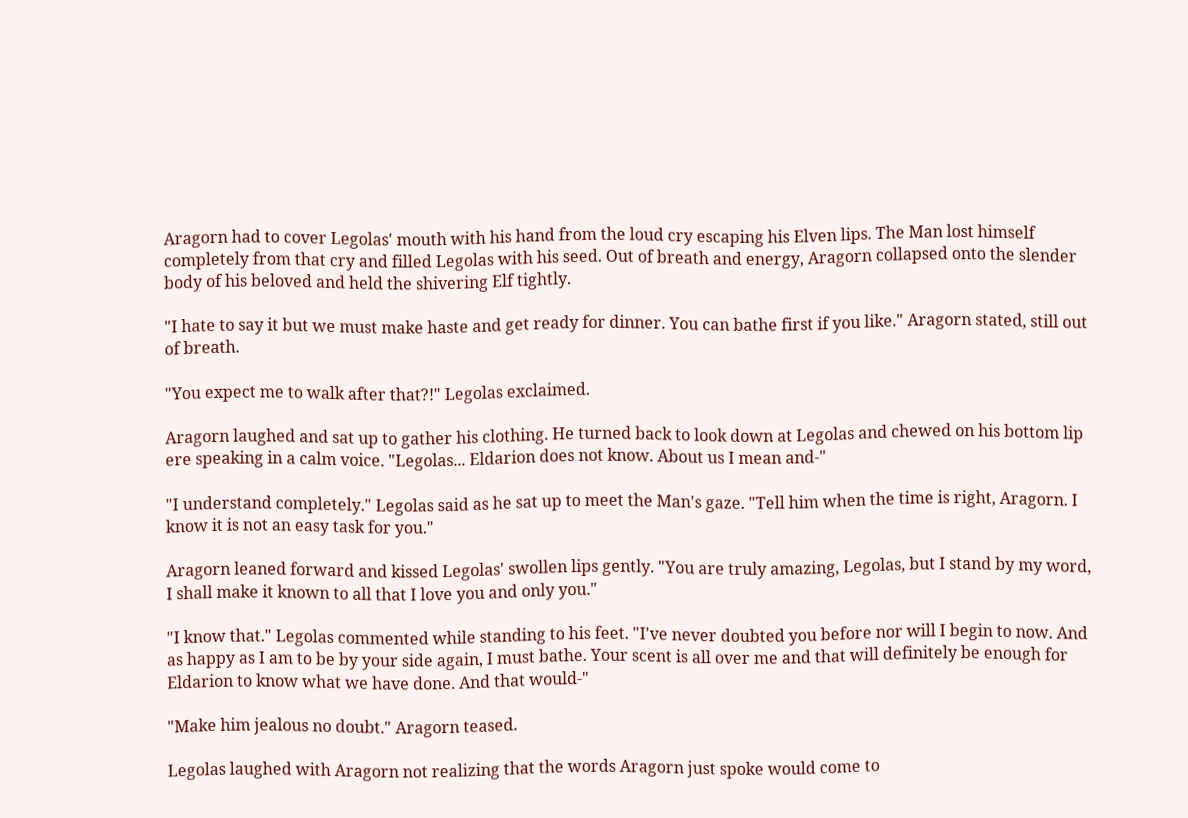Aragorn had to cover Legolas' mouth with his hand from the loud cry escaping his Elven lips. The Man lost himself completely from that cry and filled Legolas with his seed. Out of breath and energy, Aragorn collapsed onto the slender body of his beloved and held the shivering Elf tightly.

"I hate to say it but we must make haste and get ready for dinner. You can bathe first if you like." Aragorn stated, still out of breath.

"You expect me to walk after that?!" Legolas exclaimed.

Aragorn laughed and sat up to gather his clothing. He turned back to look down at Legolas and chewed on his bottom lip ere speaking in a calm voice. "Legolas... Eldarion does not know. About us I mean and-"

"I understand completely." Legolas said as he sat up to meet the Man's gaze. "Tell him when the time is right, Aragorn. I know it is not an easy task for you."

Aragorn leaned forward and kissed Legolas' swollen lips gently. "You are truly amazing, Legolas, but I stand by my word, I shall make it known to all that I love you and only you."

"I know that." Legolas commented while standing to his feet. "I've never doubted you before nor will I begin to now. And as happy as I am to be by your side again, I must bathe. Your scent is all over me and that will definitely be enough for Eldarion to know what we have done. And that would-"

"Make him jealous no doubt." Aragorn teased.

Legolas laughed with Aragorn not realizing that the words Aragorn just spoke would come to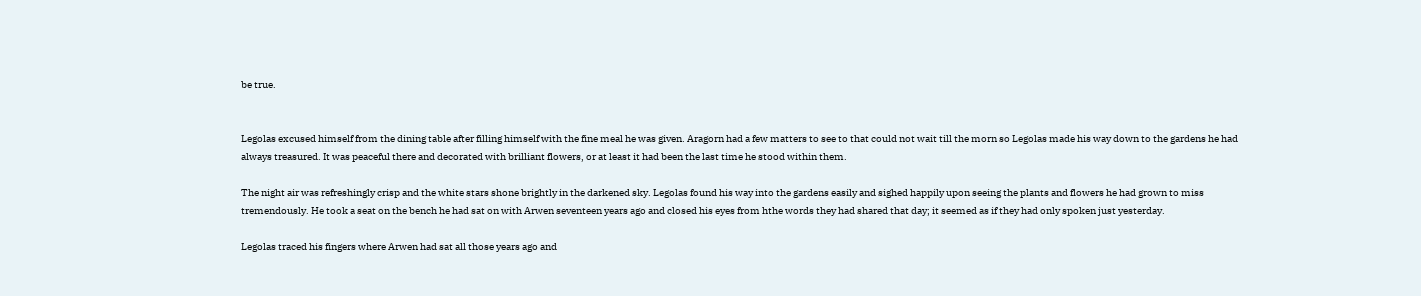be true.


Legolas excused himself from the dining table after filling himself with the fine meal he was given. Aragorn had a few matters to see to that could not wait till the morn so Legolas made his way down to the gardens he had always treasured. It was peaceful there and decorated with brilliant flowers, or at least it had been the last time he stood within them.

The night air was refreshingly crisp and the white stars shone brightly in the darkened sky. Legolas found his way into the gardens easily and sighed happily upon seeing the plants and flowers he had grown to miss tremendously. He took a seat on the bench he had sat on with Arwen seventeen years ago and closed his eyes from hthe words they had shared that day; it seemed as if they had only spoken just yesterday.

Legolas traced his fingers where Arwen had sat all those years ago and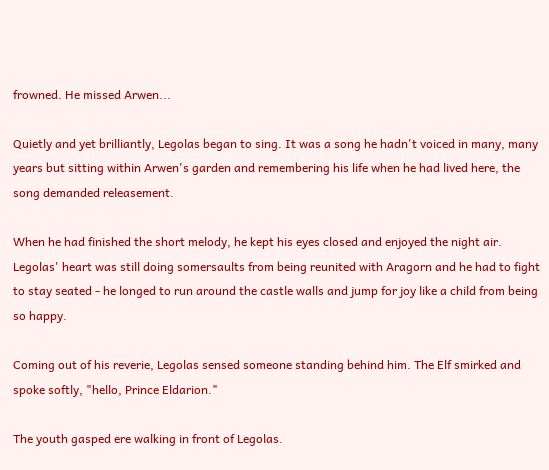frowned. He missed Arwen...

Quietly and yet brilliantly, Legolas began to sing. It was a song he hadn't voiced in many, many years but sitting within Arwen's garden and remembering his life when he had lived here, the song demanded releasement.

When he had finished the short melody, he kept his eyes closed and enjoyed the night air. Legolas' heart was still doing somersaults from being reunited with Aragorn and he had to fight to stay seated - he longed to run around the castle walls and jump for joy like a child from being so happy.

Coming out of his reverie, Legolas sensed someone standing behind him. The Elf smirked and spoke softly, "hello, Prince Eldarion."

The youth gasped ere walking in front of Legolas.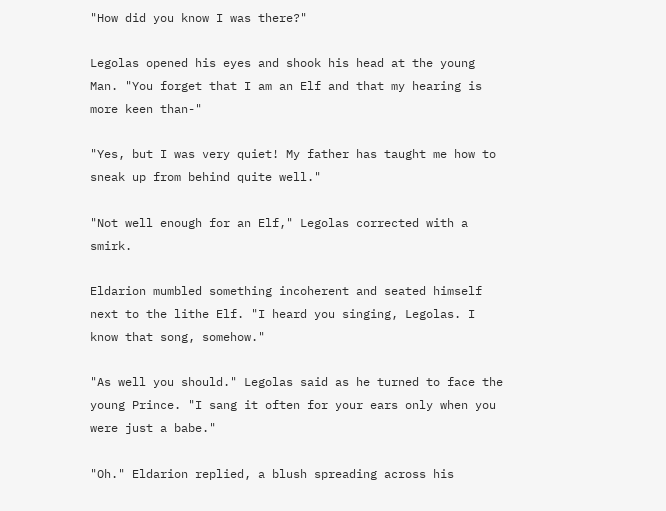"How did you know I was there?"

Legolas opened his eyes and shook his head at the young Man. "You forget that I am an Elf and that my hearing is more keen than-"

"Yes, but I was very quiet! My father has taught me how to sneak up from behind quite well."

"Not well enough for an Elf," Legolas corrected with a smirk.

Eldarion mumbled something incoherent and seated himself next to the lithe Elf. "I heard you singing, Legolas. I know that song, somehow."

"As well you should." Legolas said as he turned to face the young Prince. "I sang it often for your ears only when you were just a babe."

"Oh." Eldarion replied, a blush spreading across his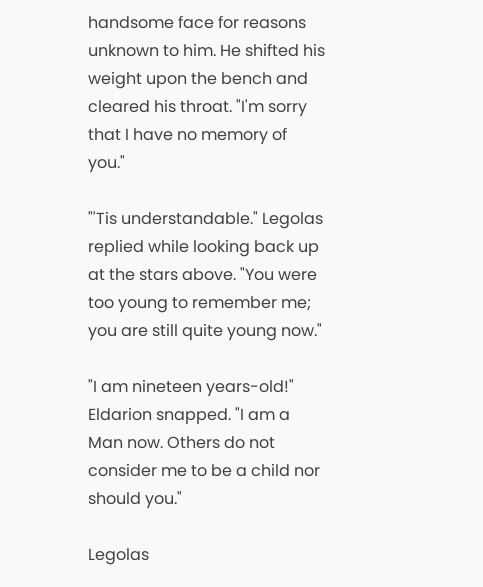handsome face for reasons unknown to him. He shifted his weight upon the bench and cleared his throat. "I'm sorry that I have no memory of you."

"'Tis understandable." Legolas replied while looking back up at the stars above. "You were too young to remember me; you are still quite young now."

"I am nineteen years-old!" Eldarion snapped. "I am a Man now. Others do not consider me to be a child nor should you."

Legolas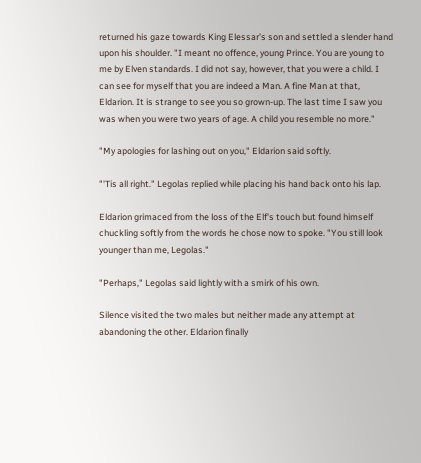returned his gaze towards King Elessar's son and settled a slender hand upon his shoulder. "I meant no offence, young Prince. You are young to me by Elven standards. I did not say, however, that you were a child. I can see for myself that you are indeed a Man. A fine Man at that, Eldarion. It is strange to see you so grown-up. The last time I saw you was when you were two years of age. A child you resemble no more."

"My apologies for lashing out on you," Eldarion said softly.

"'Tis all right." Legolas replied while placing his hand back onto his lap.

Eldarion grimaced from the loss of the Elf's touch but found himself chuckling softly from the words he chose now to spoke. "You still look younger than me, Legolas."

"Perhaps," Legolas said lightly with a smirk of his own.

Silence visited the two males but neither made any attempt at abandoning the other. Eldarion finally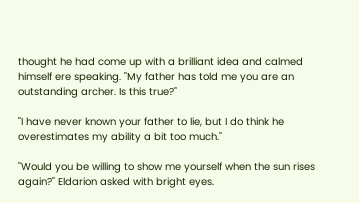thought he had come up with a brilliant idea and calmed himself ere speaking. "My father has told me you are an outstanding archer. Is this true?"

"I have never known your father to lie, but I do think he overestimates my ability a bit too much."

"Would you be willing to show me yourself when the sun rises again?" Eldarion asked with bright eyes.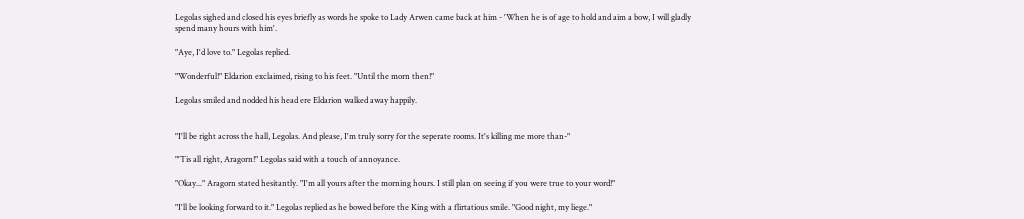Legolas sighed and closed his eyes briefly as words he spoke to Lady Arwen came back at him - 'When he is of age to hold and aim a bow, I will gladly spend many hours with him'.

"Aye, I'd love to." Legolas replied.

"Wonderful!" Eldarion exclaimed, rising to his feet. "Until the morn then!"

Legolas smiled and nodded his head ere Eldarion walked away happily.


"I'll be right across the hall, Legolas. And please, I'm truly sorry for the seperate rooms. It's killing me more than-"

"'Tis all right, Aragorn!" Legolas said with a touch of annoyance.

"Okay..." Aragorn stated hesitantly. "I'm all yours after the morning hours. I still plan on seeing if you were true to your word!"

"I'll be looking forward to it." Legolas replied as he bowed before the King with a flirtatious smile. "Good night, my liege."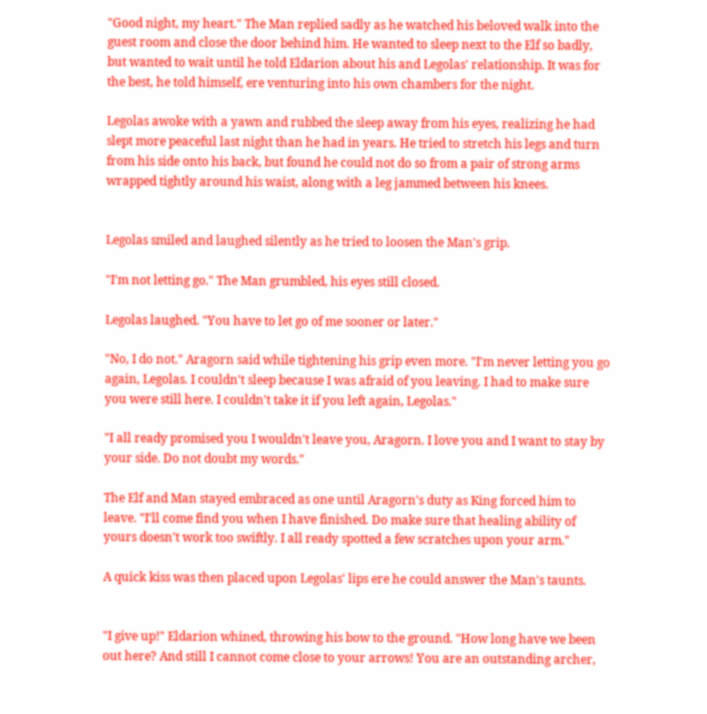"Good night, my heart." The Man replied sadly as he watched his beloved walk into the guest room and close the door behind him. He wanted to sleep next to the Elf so badly, but wanted to wait until he told Eldarion about his and Legolas' relationship. It was for the best, he told himself, ere venturing into his own chambers for the night.

Legolas awoke with a yawn and rubbed the sleep away from his eyes, realizing he had slept more peaceful last night than he had in years. He tried to stretch his legs and turn from his side onto his back, but found he could not do so from a pair of strong arms wrapped tightly around his waist, along with a leg jammed between his knees.


Legolas smiled and laughed silently as he tried to loosen the Man's grip.

"I'm not letting go." The Man grumbled, his eyes still closed.

Legolas laughed. "You have to let go of me sooner or later."

"No, I do not." Aragorn said while tightening his grip even more. "I'm never letting you go again, Legolas. I couldn't sleep because I was afraid of you leaving. I had to make sure you were still here. I couldn't take it if you left again, Legolas."

"I all ready promised you I wouldn't leave you, Aragorn. I love you and I want to stay by your side. Do not doubt my words."

The Elf and Man stayed embraced as one until Aragorn's duty as King forced him to leave. "I'll come find you when I have finished. Do make sure that healing ability of yours doesn't work too swiftly. I all ready spotted a few scratches upon your arm."

A quick kiss was then placed upon Legolas' lips ere he could answer the Man's taunts.


"I give up!" Eldarion whined, throwing his bow to the ground. "How long have we been out here? And still I cannot come close to your arrows! You are an outstanding archer,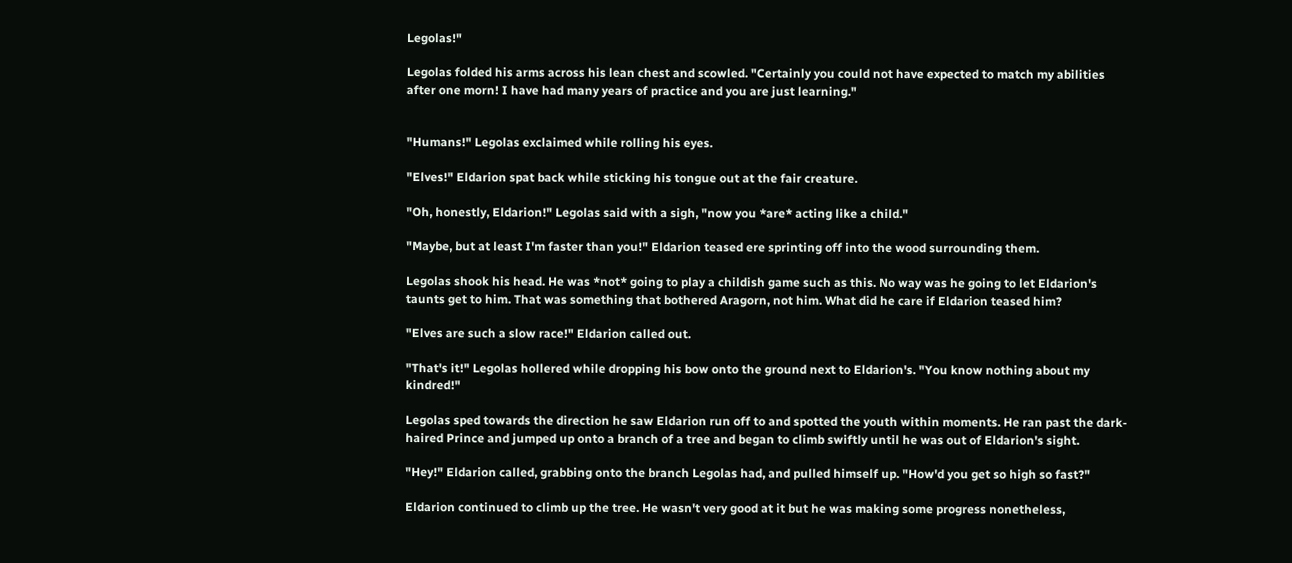Legolas!"

Legolas folded his arms across his lean chest and scowled. "Certainly you could not have expected to match my abilities after one morn! I have had many years of practice and you are just learning."


"Humans!" Legolas exclaimed while rolling his eyes.

"Elves!" Eldarion spat back while sticking his tongue out at the fair creature.

"Oh, honestly, Eldarion!" Legolas said with a sigh, "now you *are* acting like a child."

"Maybe, but at least I'm faster than you!" Eldarion teased ere sprinting off into the wood surrounding them.

Legolas shook his head. He was *not* going to play a childish game such as this. No way was he going to let Eldarion's taunts get to him. That was something that bothered Aragorn, not him. What did he care if Eldarion teased him?

"Elves are such a slow race!" Eldarion called out.

"That's it!" Legolas hollered while dropping his bow onto the ground next to Eldarion's. "You know nothing about my kindred!"

Legolas sped towards the direction he saw Eldarion run off to and spotted the youth within moments. He ran past the dark-haired Prince and jumped up onto a branch of a tree and began to climb swiftly until he was out of Eldarion's sight.

"Hey!" Eldarion called, grabbing onto the branch Legolas had, and pulled himself up. "How'd you get so high so fast?"

Eldarion continued to climb up the tree. He wasn't very good at it but he was making some progress nonetheless,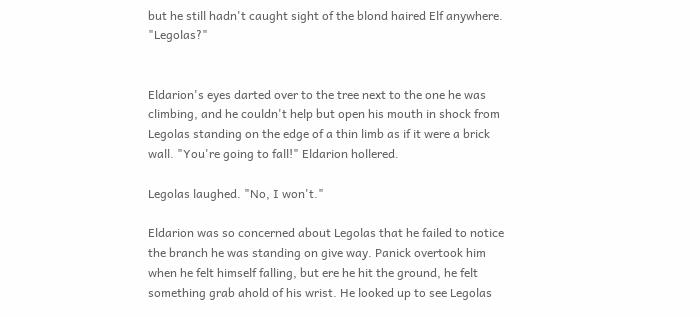but he still hadn't caught sight of the blond haired Elf anywhere. "Legolas?"


Eldarion's eyes darted over to the tree next to the one he was climbing, and he couldn't help but open his mouth in shock from Legolas standing on the edge of a thin limb as if it were a brick wall. "You're going to fall!" Eldarion hollered.

Legolas laughed. "No, I won't."

Eldarion was so concerned about Legolas that he failed to notice the branch he was standing on give way. Panick overtook him when he felt himself falling, but ere he hit the ground, he felt something grab ahold of his wrist. He looked up to see Legolas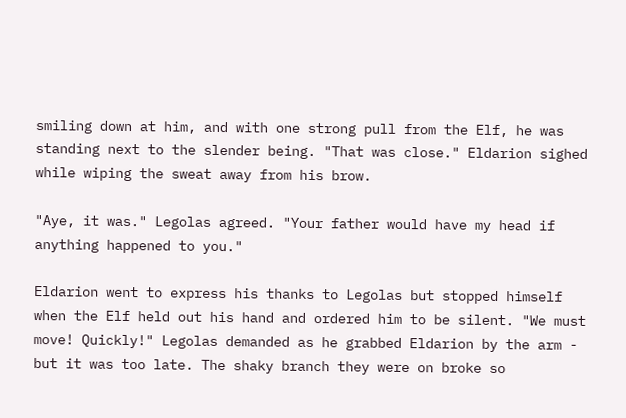smiling down at him, and with one strong pull from the Elf, he was standing next to the slender being. "That was close." Eldarion sighed while wiping the sweat away from his brow.

"Aye, it was." Legolas agreed. "Your father would have my head if anything happened to you."

Eldarion went to express his thanks to Legolas but stopped himself when the Elf held out his hand and ordered him to be silent. "We must move! Quickly!" Legolas demanded as he grabbed Eldarion by the arm - but it was too late. The shaky branch they were on broke so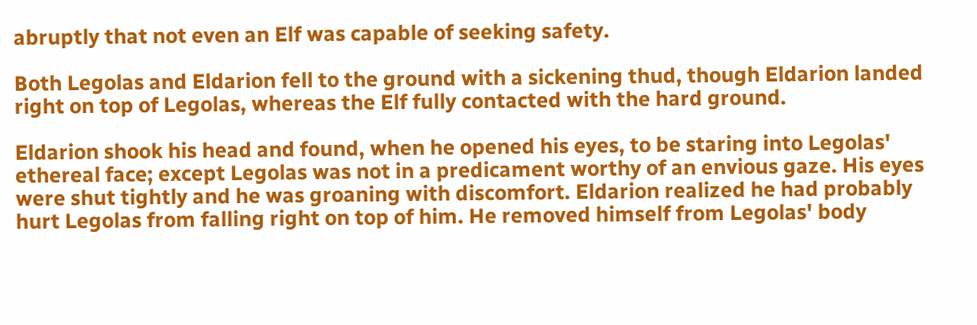abruptly that not even an Elf was capable of seeking safety.

Both Legolas and Eldarion fell to the ground with a sickening thud, though Eldarion landed right on top of Legolas, whereas the Elf fully contacted with the hard ground.

Eldarion shook his head and found, when he opened his eyes, to be staring into Legolas' ethereal face; except Legolas was not in a predicament worthy of an envious gaze. His eyes were shut tightly and he was groaning with discomfort. Eldarion realized he had probably hurt Legolas from falling right on top of him. He removed himself from Legolas' body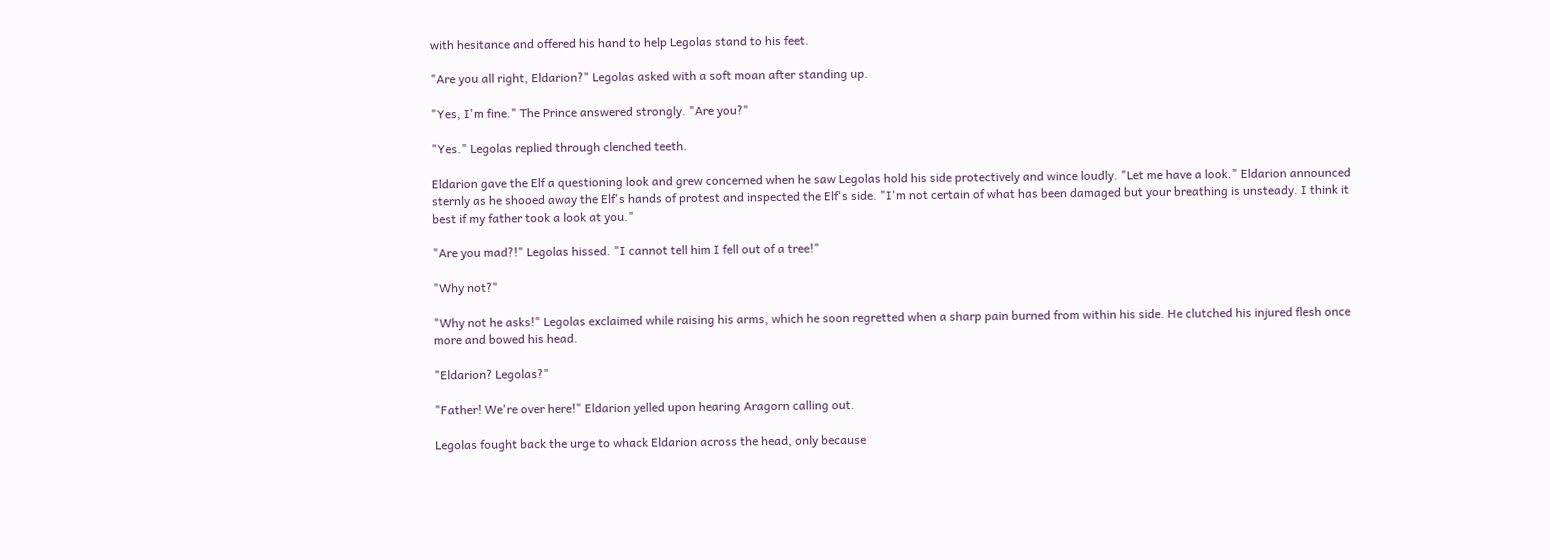with hesitance and offered his hand to help Legolas stand to his feet.

"Are you all right, Eldarion?" Legolas asked with a soft moan after standing up.

"Yes, I'm fine." The Prince answered strongly. "Are you?"

"Yes." Legolas replied through clenched teeth.

Eldarion gave the Elf a questioning look and grew concerned when he saw Legolas hold his side protectively and wince loudly. "Let me have a look." Eldarion announced sternly as he shooed away the Elf's hands of protest and inspected the Elf's side. "I'm not certain of what has been damaged but your breathing is unsteady. I think it best if my father took a look at you."

"Are you mad?!" Legolas hissed. "I cannot tell him I fell out of a tree!"

"Why not?"

"Why not he asks!" Legolas exclaimed while raising his arms, which he soon regretted when a sharp pain burned from within his side. He clutched his injured flesh once more and bowed his head.

"Eldarion? Legolas?"

"Father! We're over here!" Eldarion yelled upon hearing Aragorn calling out.

Legolas fought back the urge to whack Eldarion across the head, only because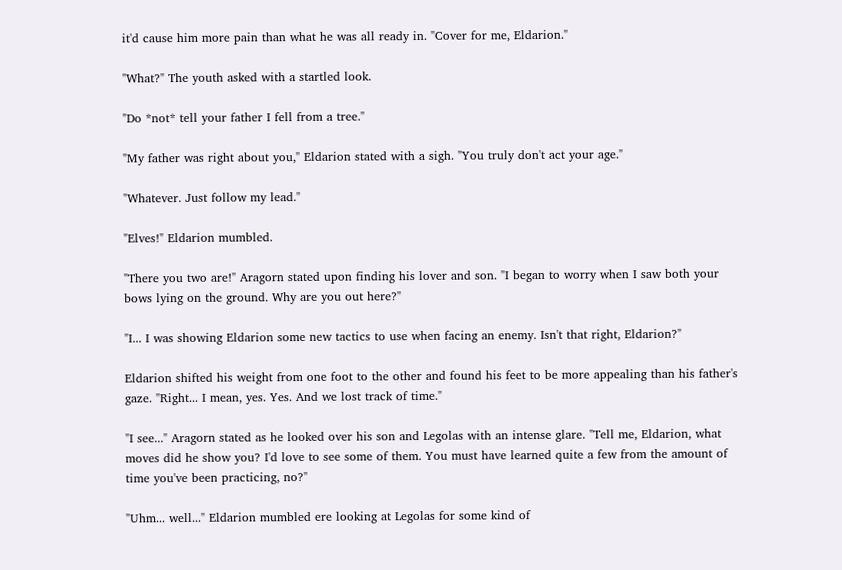it'd cause him more pain than what he was all ready in. "Cover for me, Eldarion."

"What?" The youth asked with a startled look.

"Do *not* tell your father I fell from a tree."

"My father was right about you," Eldarion stated with a sigh. "You truly don't act your age."

"Whatever. Just follow my lead."

"Elves!" Eldarion mumbled.

"There you two are!" Aragorn stated upon finding his lover and son. "I began to worry when I saw both your bows lying on the ground. Why are you out here?"

"I... I was showing Eldarion some new tactics to use when facing an enemy. Isn't that right, Eldarion?"

Eldarion shifted his weight from one foot to the other and found his feet to be more appealing than his father's gaze. "Right... I mean, yes. Yes. And we lost track of time."

"I see..." Aragorn stated as he looked over his son and Legolas with an intense glare. "Tell me, Eldarion, what moves did he show you? I'd love to see some of them. You must have learned quite a few from the amount of time you've been practicing, no?"

"Uhm... well..." Eldarion mumbled ere looking at Legolas for some kind of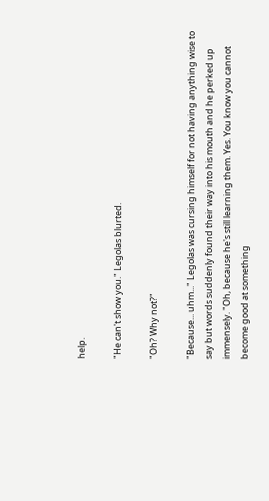help.

"He can't show you." Legolas blurted.

"Oh? Why not?"

"Because... uhm..." Legolas was cursing himself for not having anything wise to say but words suddenly found their way into his mouth and he perked up immensely. "Oh, because he's still learning them. Yes. You know you cannot become good at something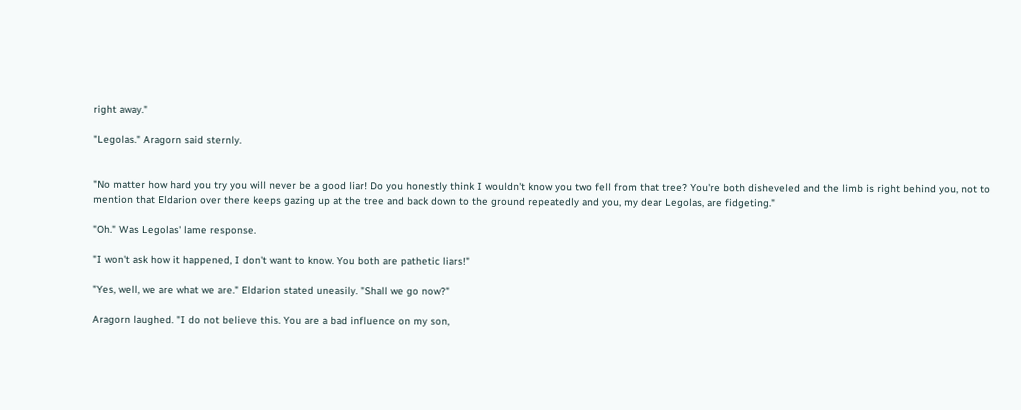right away."

"Legolas." Aragorn said sternly.


"No matter how hard you try you will never be a good liar! Do you honestly think I wouldn't know you two fell from that tree? You're both disheveled and the limb is right behind you, not to mention that Eldarion over there keeps gazing up at the tree and back down to the ground repeatedly and you, my dear Legolas, are fidgeting."

"Oh." Was Legolas' lame response.

"I won't ask how it happened, I don't want to know. You both are pathetic liars!"

"Yes, well, we are what we are." Eldarion stated uneasily. "Shall we go now?"

Aragorn laughed. "I do not believe this. You are a bad influence on my son,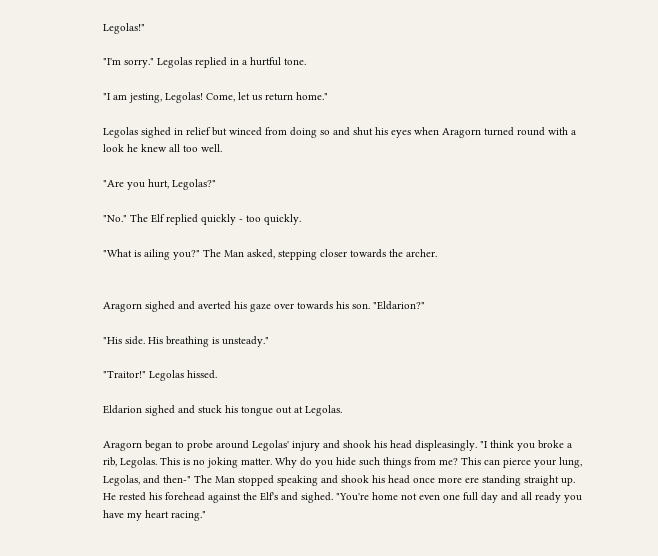Legolas!"

"I'm sorry." Legolas replied in a hurtful tone.

"I am jesting, Legolas! Come, let us return home."

Legolas sighed in relief but winced from doing so and shut his eyes when Aragorn turned round with a look he knew all too well.

"Are you hurt, Legolas?"

"No." The Elf replied quickly - too quickly.

"What is ailing you?" The Man asked, stepping closer towards the archer.


Aragorn sighed and averted his gaze over towards his son. "Eldarion?"

"His side. His breathing is unsteady."

"Traitor!" Legolas hissed.

Eldarion sighed and stuck his tongue out at Legolas.

Aragorn began to probe around Legolas' injury and shook his head displeasingly. "I think you broke a rib, Legolas. This is no joking matter. Why do you hide such things from me? This can pierce your lung, Legolas, and then-" The Man stopped speaking and shook his head once more ere standing straight up. He rested his forehead against the Elf's and sighed. "You're home not even one full day and all ready you have my heart racing."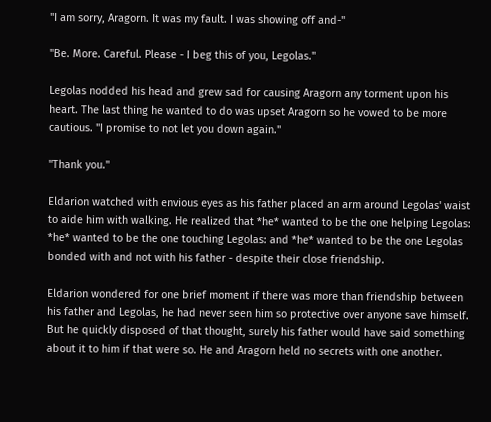"I am sorry, Aragorn. It was my fault. I was showing off and-"

"Be. More. Careful. Please - I beg this of you, Legolas."

Legolas nodded his head and grew sad for causing Aragorn any torment upon his heart. The last thing he wanted to do was upset Aragorn so he vowed to be more cautious. "I promise to not let you down again."

"Thank you."

Eldarion watched with envious eyes as his father placed an arm around Legolas' waist to aide him with walking. He realized that *he* wanted to be the one helping Legolas: *he* wanted to be the one touching Legolas: and *he* wanted to be the one Legolas bonded with and not with his father - despite their close friendship.

Eldarion wondered for one brief moment if there was more than friendship between his father and Legolas, he had never seen him so protective over anyone save himself. But he quickly disposed of that thought, surely his father would have said something about it to him if that were so. He and Aragorn held no secrets with one another.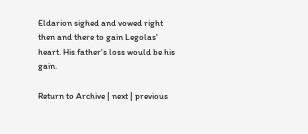Eldarion sighed and vowed right then and there to gain Legolas' heart. His father's loss would be his gain.

Return to Archive | next | previous